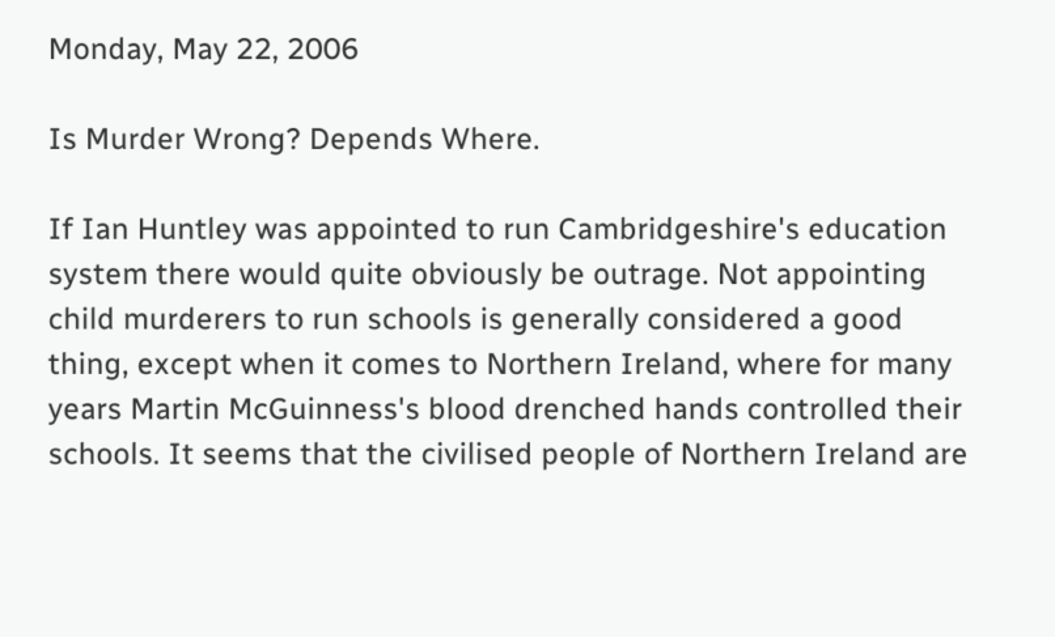Monday, May 22, 2006

Is Murder Wrong? Depends Where.

If Ian Huntley was appointed to run Cambridgeshire's education system there would quite obviously be outrage. Not appointing child murderers to run schools is generally considered a good thing, except when it comes to Northern Ireland, where for many years Martin McGuinness's blood drenched hands controlled their schools. It seems that the civilised people of Northern Ireland are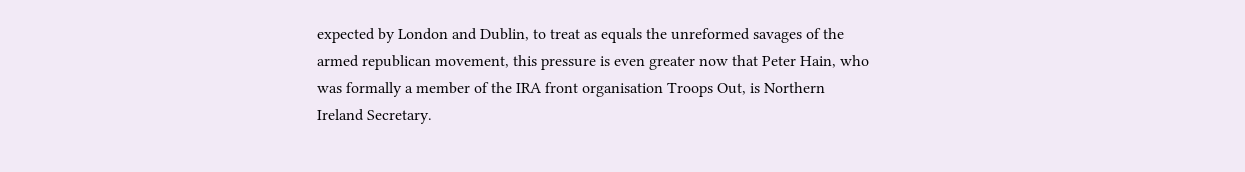expected by London and Dublin, to treat as equals the unreformed savages of the armed republican movement, this pressure is even greater now that Peter Hain, who was formally a member of the IRA front organisation Troops Out, is Northern Ireland Secretary.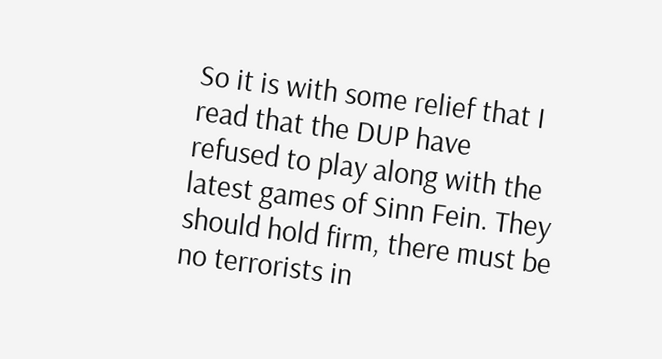So it is with some relief that I read that the DUP have refused to play along with the latest games of Sinn Fein. They should hold firm, there must be no terrorists in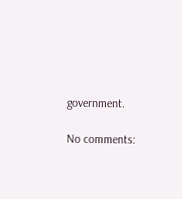government.

No comments: